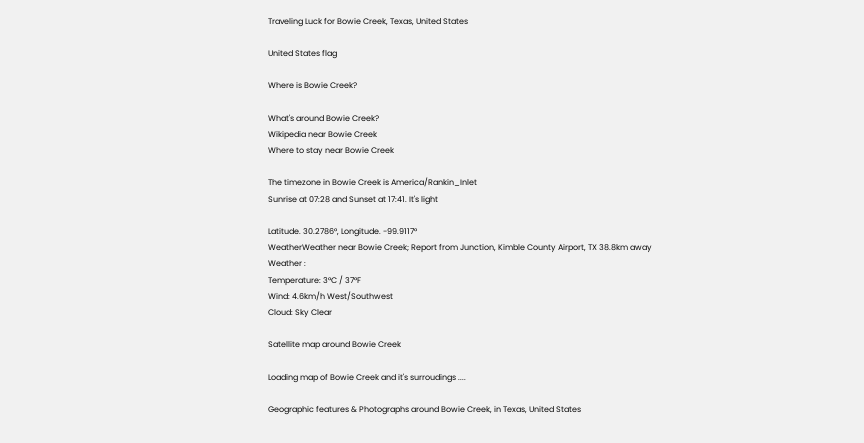Traveling Luck for Bowie Creek, Texas, United States

United States flag

Where is Bowie Creek?

What's around Bowie Creek?
Wikipedia near Bowie Creek
Where to stay near Bowie Creek

The timezone in Bowie Creek is America/Rankin_Inlet
Sunrise at 07:28 and Sunset at 17:41. It's light

Latitude. 30.2786°, Longitude. -99.9117°
WeatherWeather near Bowie Creek; Report from Junction, Kimble County Airport, TX 38.8km away
Weather :
Temperature: 3°C / 37°F
Wind: 4.6km/h West/Southwest
Cloud: Sky Clear

Satellite map around Bowie Creek

Loading map of Bowie Creek and it's surroudings ....

Geographic features & Photographs around Bowie Creek, in Texas, United States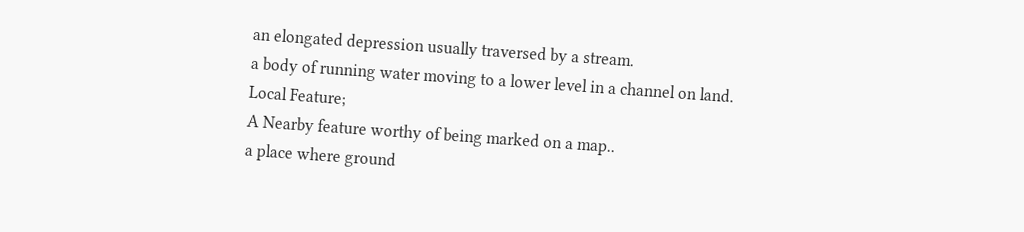an elongated depression usually traversed by a stream.
a body of running water moving to a lower level in a channel on land.
Local Feature;
A Nearby feature worthy of being marked on a map..
a place where ground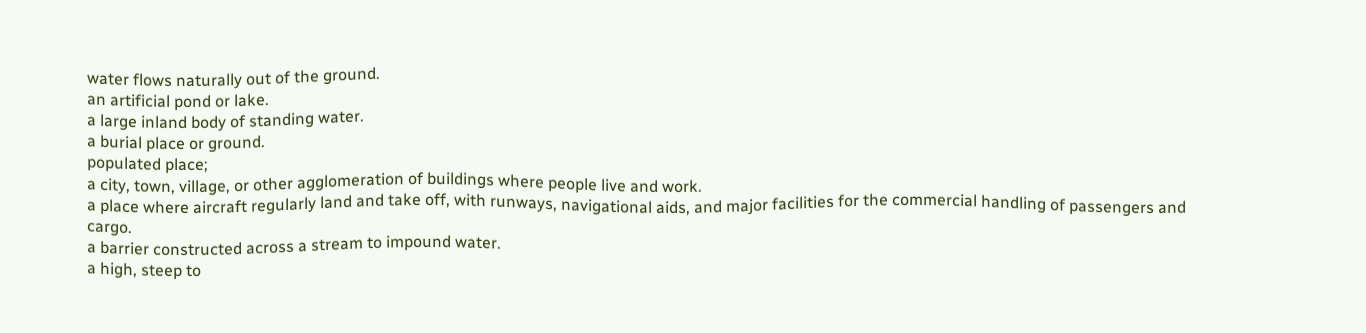water flows naturally out of the ground.
an artificial pond or lake.
a large inland body of standing water.
a burial place or ground.
populated place;
a city, town, village, or other agglomeration of buildings where people live and work.
a place where aircraft regularly land and take off, with runways, navigational aids, and major facilities for the commercial handling of passengers and cargo.
a barrier constructed across a stream to impound water.
a high, steep to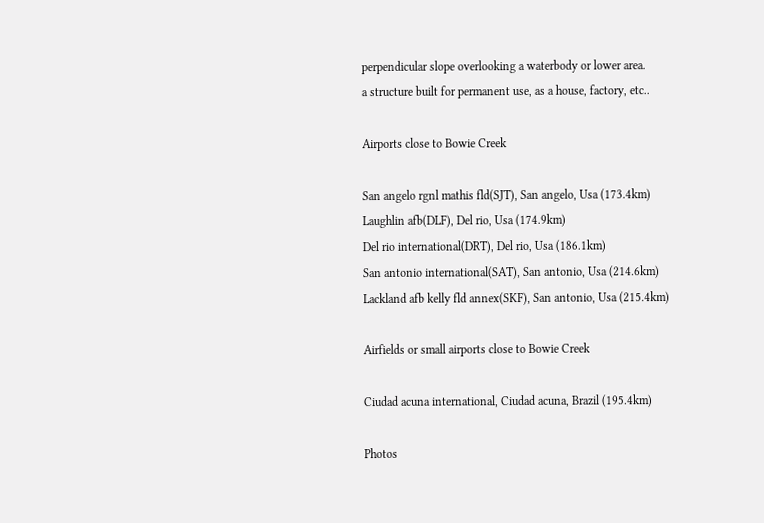perpendicular slope overlooking a waterbody or lower area.
a structure built for permanent use, as a house, factory, etc..

Airports close to Bowie Creek

San angelo rgnl mathis fld(SJT), San angelo, Usa (173.4km)
Laughlin afb(DLF), Del rio, Usa (174.9km)
Del rio international(DRT), Del rio, Usa (186.1km)
San antonio international(SAT), San antonio, Usa (214.6km)
Lackland afb kelly fld annex(SKF), San antonio, Usa (215.4km)

Airfields or small airports close to Bowie Creek

Ciudad acuna international, Ciudad acuna, Brazil (195.4km)

Photos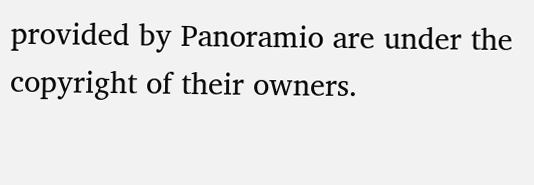provided by Panoramio are under the copyright of their owners.